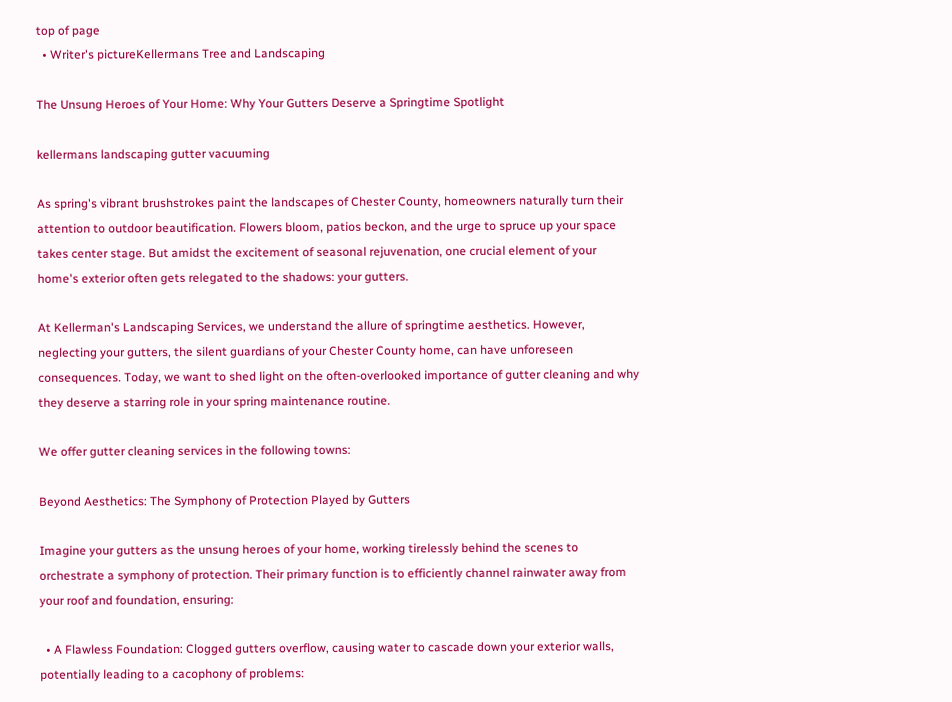top of page
  • Writer's pictureKellermans Tree and Landscaping

The Unsung Heroes of Your Home: Why Your Gutters Deserve a Springtime Spotlight

kellermans landscaping gutter vacuuming

As spring's vibrant brushstrokes paint the landscapes of Chester County, homeowners naturally turn their attention to outdoor beautification. Flowers bloom, patios beckon, and the urge to spruce up your space takes center stage. But amidst the excitement of seasonal rejuvenation, one crucial element of your home's exterior often gets relegated to the shadows: your gutters.

At Kellerman's Landscaping Services, we understand the allure of springtime aesthetics. However, neglecting your gutters, the silent guardians of your Chester County home, can have unforeseen consequences. Today, we want to shed light on the often-overlooked importance of gutter cleaning and why they deserve a starring role in your spring maintenance routine.

We offer gutter cleaning services in the following towns:

Beyond Aesthetics: The Symphony of Protection Played by Gutters

Imagine your gutters as the unsung heroes of your home, working tirelessly behind the scenes to orchestrate a symphony of protection. Their primary function is to efficiently channel rainwater away from your roof and foundation, ensuring:

  • A Flawless Foundation: Clogged gutters overflow, causing water to cascade down your exterior walls, potentially leading to a cacophony of problems: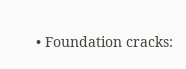• Foundation cracks: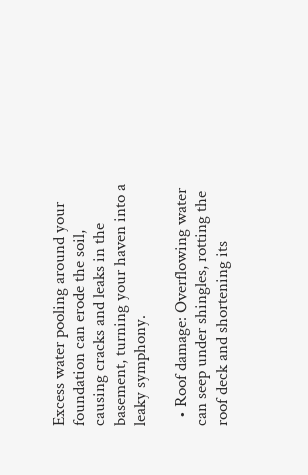Excess water pooling around your foundation can erode the soil, causing cracks and leaks in the basement, turning your haven into a leaky symphony.

  • Roof damage: Overflowing water can seep under shingles, rotting the roof deck and shortening its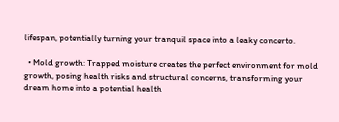lifespan, potentially turning your tranquil space into a leaky concerto.

  • Mold growth: Trapped moisture creates the perfect environment for mold growth, posing health risks and structural concerns, transforming your dream home into a potential health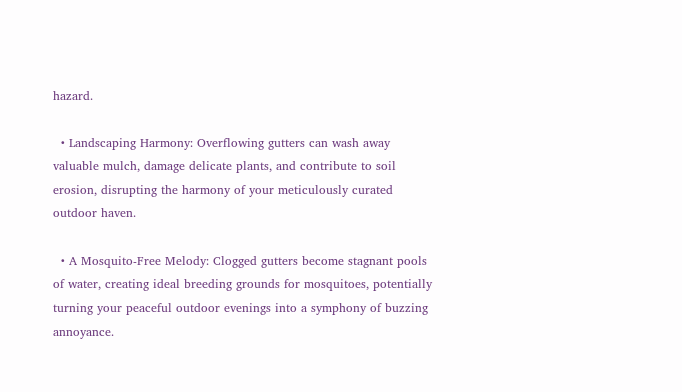hazard.

  • Landscaping Harmony: Overflowing gutters can wash away valuable mulch, damage delicate plants, and contribute to soil erosion, disrupting the harmony of your meticulously curated outdoor haven.

  • A Mosquito-Free Melody: Clogged gutters become stagnant pools of water, creating ideal breeding grounds for mosquitoes, potentially turning your peaceful outdoor evenings into a symphony of buzzing annoyance.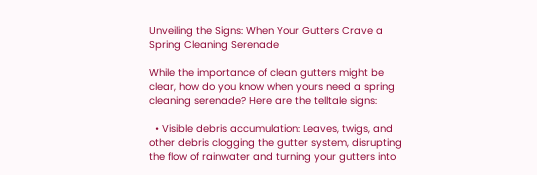Unveiling the Signs: When Your Gutters Crave a Spring Cleaning Serenade

While the importance of clean gutters might be clear, how do you know when yours need a spring cleaning serenade? Here are the telltale signs:

  • Visible debris accumulation: Leaves, twigs, and other debris clogging the gutter system, disrupting the flow of rainwater and turning your gutters into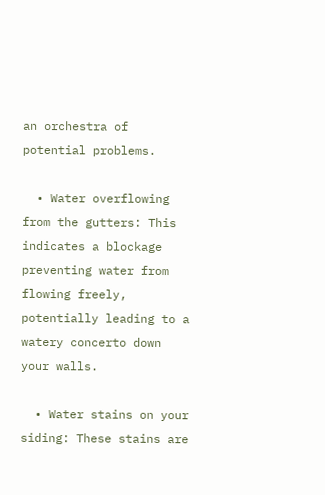an orchestra of potential problems.

  • Water overflowing from the gutters: This indicates a blockage preventing water from flowing freely, potentially leading to a watery concerto down your walls.

  • Water stains on your siding: These stains are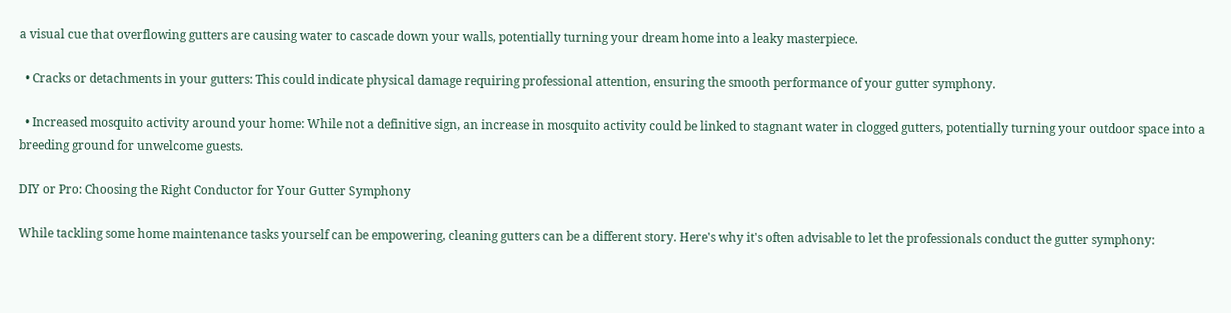a visual cue that overflowing gutters are causing water to cascade down your walls, potentially turning your dream home into a leaky masterpiece.

  • Cracks or detachments in your gutters: This could indicate physical damage requiring professional attention, ensuring the smooth performance of your gutter symphony.

  • Increased mosquito activity around your home: While not a definitive sign, an increase in mosquito activity could be linked to stagnant water in clogged gutters, potentially turning your outdoor space into a breeding ground for unwelcome guests.

DIY or Pro: Choosing the Right Conductor for Your Gutter Symphony

While tackling some home maintenance tasks yourself can be empowering, cleaning gutters can be a different story. Here's why it's often advisable to let the professionals conduct the gutter symphony: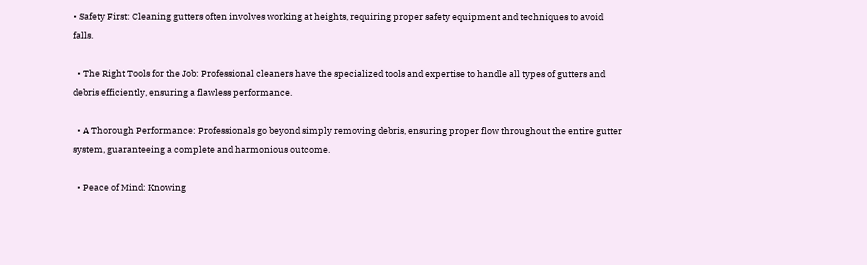• Safety First: Cleaning gutters often involves working at heights, requiring proper safety equipment and techniques to avoid falls.

  • The Right Tools for the Job: Professional cleaners have the specialized tools and expertise to handle all types of gutters and debris efficiently, ensuring a flawless performance.

  • A Thorough Performance: Professionals go beyond simply removing debris, ensuring proper flow throughout the entire gutter system, guaranteeing a complete and harmonious outcome.

  • Peace of Mind: Knowing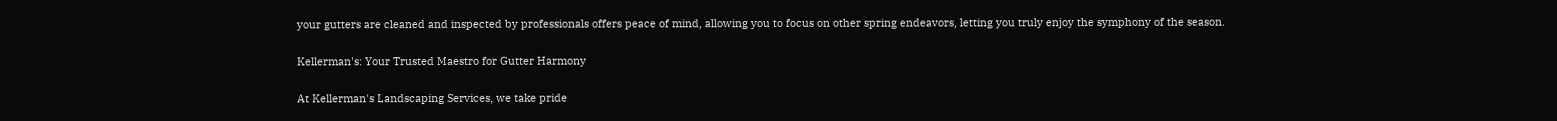your gutters are cleaned and inspected by professionals offers peace of mind, allowing you to focus on other spring endeavors, letting you truly enjoy the symphony of the season.

Kellerman's: Your Trusted Maestro for Gutter Harmony

At Kellerman's Landscaping Services, we take pride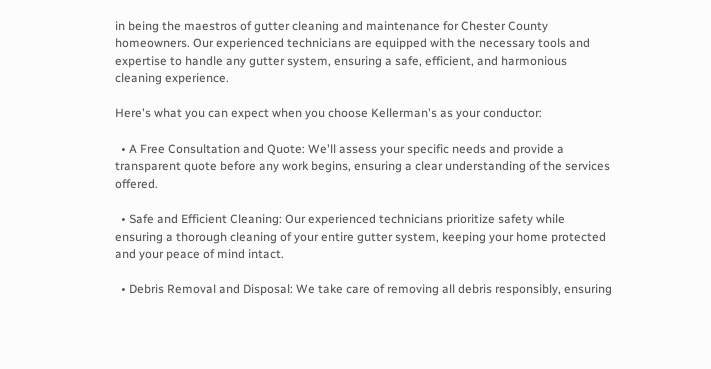in being the maestros of gutter cleaning and maintenance for Chester County homeowners. Our experienced technicians are equipped with the necessary tools and expertise to handle any gutter system, ensuring a safe, efficient, and harmonious cleaning experience.

Here's what you can expect when you choose Kellerman's as your conductor:

  • A Free Consultation and Quote: We'll assess your specific needs and provide a transparent quote before any work begins, ensuring a clear understanding of the services offered.

  • Safe and Efficient Cleaning: Our experienced technicians prioritize safety while ensuring a thorough cleaning of your entire gutter system, keeping your home protected and your peace of mind intact.

  • Debris Removal and Disposal: We take care of removing all debris responsibly, ensuring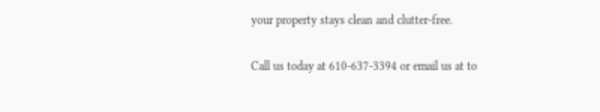your property stays clean and clutter-free.

Call us today at 610-637-3394 or email us at to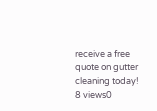receive a free quote on gutter cleaning today!
8 views0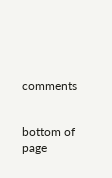comments


bottom of page